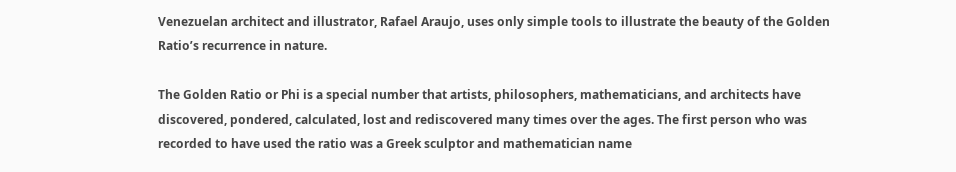Venezuelan architect and illustrator, Rafael Araujo, uses only simple tools to illustrate the beauty of the Golden Ratio’s recurrence in nature.

The Golden Ratio or Phi is a special number that artists, philosophers, mathematicians, and architects have discovered, pondered, calculated, lost and rediscovered many times over the ages. The first person who was recorded to have used the ratio was a Greek sculptor and mathematician name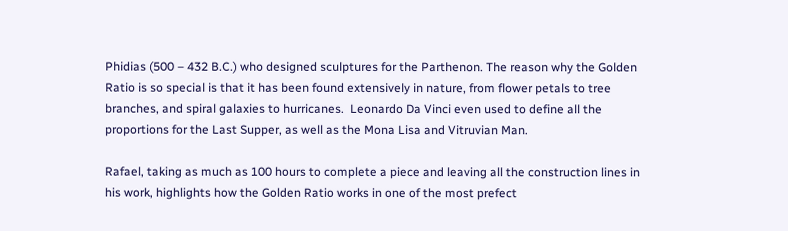Phidias (500 – 432 B.C.) who designed sculptures for the Parthenon. The reason why the Golden Ratio is so special is that it has been found extensively in nature, from flower petals to tree branches, and spiral galaxies to hurricanes.  Leonardo Da Vinci even used to define all the proportions for the Last Supper, as well as the Mona Lisa and Vitruvian Man.

Rafael, taking as much as 100 hours to complete a piece and leaving all the construction lines in his work, highlights how the Golden Ratio works in one of the most prefect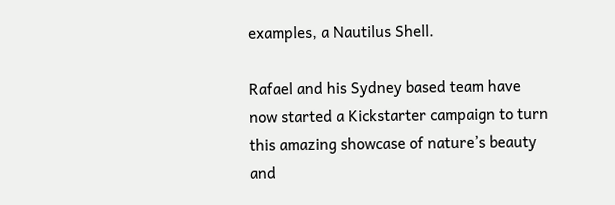examples, a Nautilus Shell.

Rafael and his Sydney based team have now started a Kickstarter campaign to turn this amazing showcase of nature’s beauty and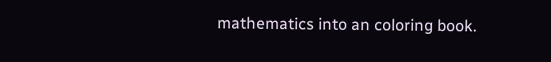mathematics into an coloring book.